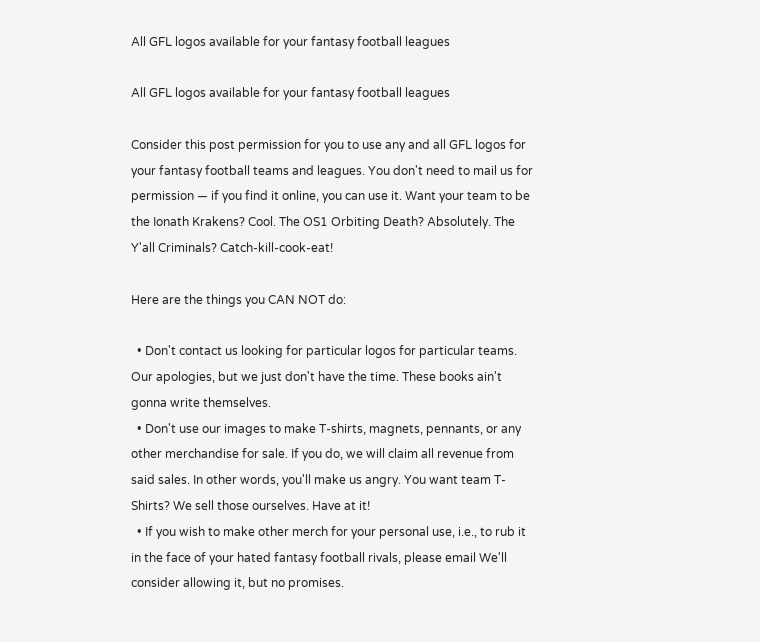All GFL logos available for your fantasy football leagues

All GFL logos available for your fantasy football leagues

Consider this post permission for you to use any and all GFL logos for your fantasy football teams and leagues. You don't need to mail us for permission — if you find it online, you can use it. Want your team to be the Ionath Krakens? Cool. The OS1 Orbiting Death? Absolutely. The Y'all Criminals? Catch-kill-cook-eat!

Here are the things you CAN NOT do:

  • Don't contact us looking for particular logos for particular teams. Our apologies, but we just don't have the time. These books ain't gonna write themselves.
  • Don't use our images to make T-shirts, magnets, pennants, or any other merchandise for sale. If you do, we will claim all revenue from said sales. In other words, you'll make us angry. You want team T-Shirts? We sell those ourselves. Have at it!
  • If you wish to make other merch for your personal use, i.e., to rub it in the face of your hated fantasy football rivals, please email We'll consider allowing it, but no promises.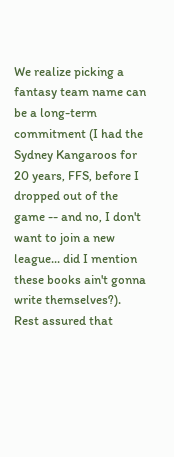We realize picking a fantasy team name can be a long-term commitment (I had the Sydney Kangaroos for 20 years, FFS, before I dropped out of the game -- and no, I don't want to join a new league... did I mention these books ain't gonna write themselves?). Rest assured that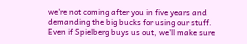we're not coming after you in five years and demanding the big bucks for using our stuff. Even if Spielberg buys us out, we'll make sure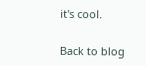it's cool.

Back to blog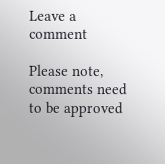Leave a comment

Please note, comments need to be approved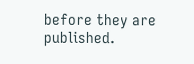before they are published.